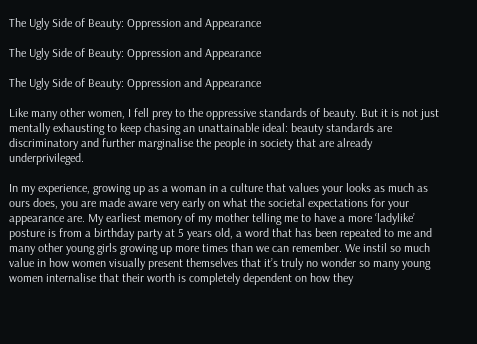The Ugly Side of Beauty: Oppression and Appearance

The Ugly Side of Beauty: Oppression and Appearance

The Ugly Side of Beauty: Oppression and Appearance

Like many other women, I fell prey to the oppressive standards of beauty. But it is not just mentally exhausting to keep chasing an unattainable ideal: beauty standards are discriminatory and further marginalise the people in society that are already underprivileged.

In my experience, growing up as a woman in a culture that values your looks as much as ours does, you are made aware very early on what the societal expectations for your appearance are. My earliest memory of my mother telling me to have a more ‘ladylike’ posture is from a birthday party at 5 years old, a word that has been repeated to me and many other young girls growing up more times than we can remember. We instil so much value in how women visually present themselves that it’s truly no wonder so many young women internalise that their worth is completely dependent on how they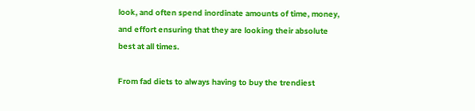look, and often spend inordinate amounts of time, money, and effort ensuring that they are looking their absolute best at all times.

From fad diets to always having to buy the trendiest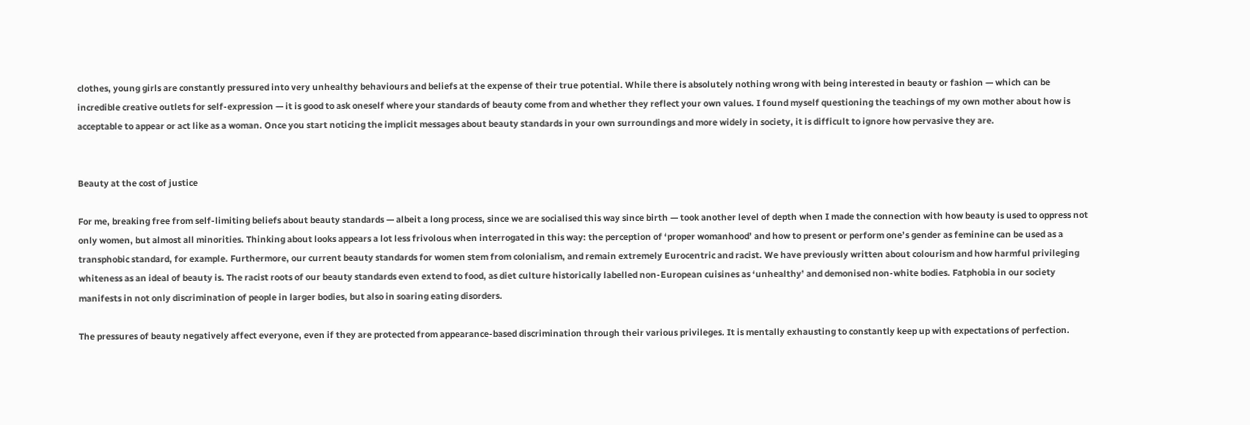clothes, young girls are constantly pressured into very unhealthy behaviours and beliefs at the expense of their true potential. While there is absolutely nothing wrong with being interested in beauty or fashion — which can be incredible creative outlets for self-expression — it is good to ask oneself where your standards of beauty come from and whether they reflect your own values. I found myself questioning the teachings of my own mother about how is acceptable to appear or act like as a woman. Once you start noticing the implicit messages about beauty standards in your own surroundings and more widely in society, it is difficult to ignore how pervasive they are.


Beauty at the cost of justice

For me, breaking free from self-limiting beliefs about beauty standards — albeit a long process, since we are socialised this way since birth — took another level of depth when I made the connection with how beauty is used to oppress not only women, but almost all minorities. Thinking about looks appears a lot less frivolous when interrogated in this way: the perception of ‘proper womanhood’ and how to present or perform one’s gender as feminine can be used as a transphobic standard, for example. Furthermore, our current beauty standards for women stem from colonialism, and remain extremely Eurocentric and racist. We have previously written about colourism and how harmful privileging whiteness as an ideal of beauty is. The racist roots of our beauty standards even extend to food, as diet culture historically labelled non-European cuisines as ‘unhealthy’ and demonised non-white bodies. Fatphobia in our society manifests in not only discrimination of people in larger bodies, but also in soaring eating disorders.

The pressures of beauty negatively affect everyone, even if they are protected from appearance-based discrimination through their various privileges. It is mentally exhausting to constantly keep up with expectations of perfection.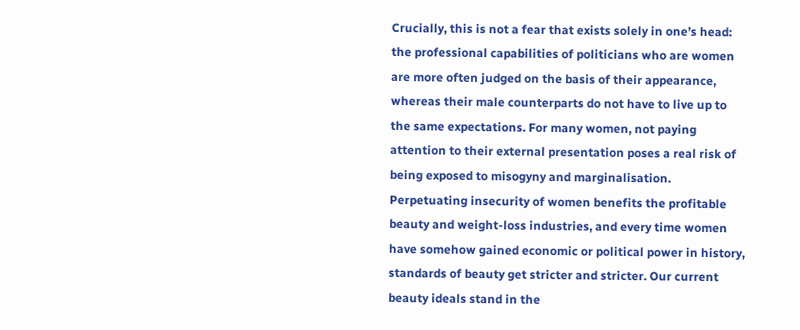Crucially, this is not a fear that exists solely in one’s head: the professional capabilities of politicians who are women are more often judged on the basis of their appearance, whereas their male counterparts do not have to live up to the same expectations. For many women, not paying attention to their external presentation poses a real risk of being exposed to misogyny and marginalisation. Perpetuating insecurity of women benefits the profitable beauty and weight-loss industries, and every time women have somehow gained economic or political power in history, standards of beauty get stricter and stricter. Our current beauty ideals stand in the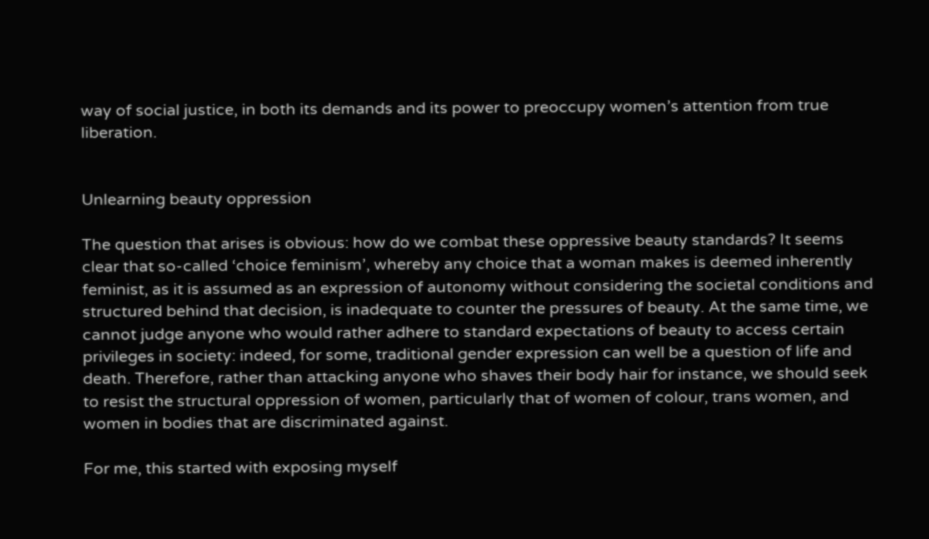way of social justice, in both its demands and its power to preoccupy women’s attention from true liberation.


Unlearning beauty oppression

The question that arises is obvious: how do we combat these oppressive beauty standards? It seems clear that so-called ‘choice feminism’, whereby any choice that a woman makes is deemed inherently feminist, as it is assumed as an expression of autonomy without considering the societal conditions and structured behind that decision, is inadequate to counter the pressures of beauty. At the same time, we cannot judge anyone who would rather adhere to standard expectations of beauty to access certain privileges in society: indeed, for some, traditional gender expression can well be a question of life and death. Therefore, rather than attacking anyone who shaves their body hair for instance, we should seek to resist the structural oppression of women, particularly that of women of colour, trans women, and women in bodies that are discriminated against.

For me, this started with exposing myself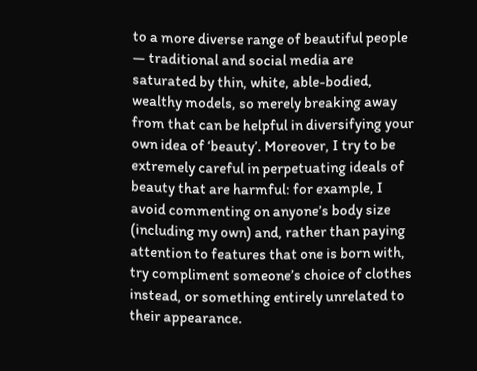to a more diverse range of beautiful people — traditional and social media are saturated by thin, white, able-bodied, wealthy models, so merely breaking away from that can be helpful in diversifying your own idea of ‘beauty’. Moreover, I try to be extremely careful in perpetuating ideals of beauty that are harmful: for example, I avoid commenting on anyone’s body size (including my own) and, rather than paying attention to features that one is born with, try compliment someone’s choice of clothes instead, or something entirely unrelated to their appearance.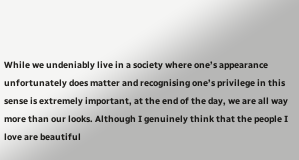While we undeniably live in a society where one’s appearance unfortunately does matter and recognising one’s privilege in this sense is extremely important, at the end of the day, we are all way more than our looks. Although I genuinely think that the people I love are beautiful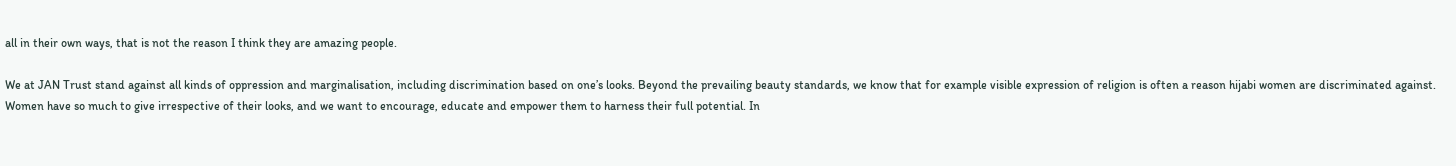all in their own ways, that is not the reason I think they are amazing people.

We at JAN Trust stand against all kinds of oppression and marginalisation, including discrimination based on one’s looks. Beyond the prevailing beauty standards, we know that for example visible expression of religion is often a reason hijabi women are discriminated against. Women have so much to give irrespective of their looks, and we want to encourage, educate and empower them to harness their full potential. In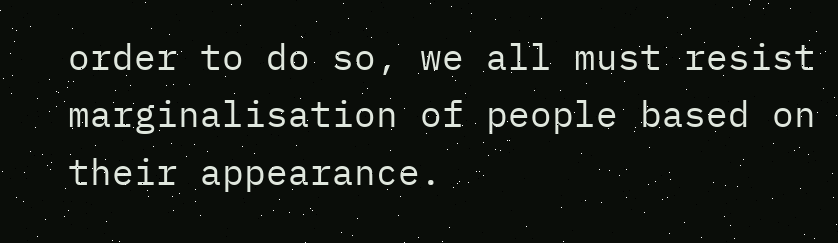order to do so, we all must resist marginalisation of people based on their appearance.